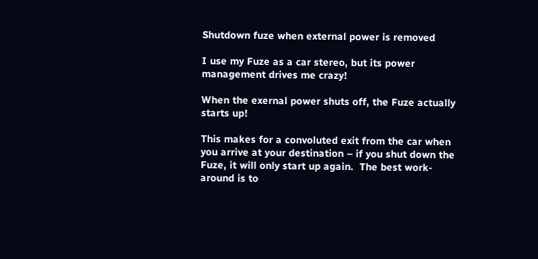Shutdown fuze when external power is removed

I use my Fuze as a car stereo, but its power management drives me crazy!

When the exernal power shuts off, the Fuze actually starts up!

This makes for a convoluted exit from the car when you arrive at your destination – if you shut down the Fuze, it will only start up again.  The best work-around is to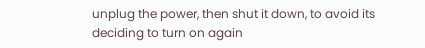unplug the power, then shut it down, to avoid its deciding to turn on again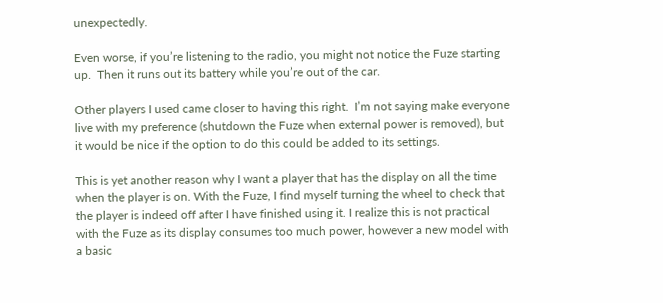unexpectedly.

Even worse, if you’re listening to the radio, you might not notice the Fuze starting up.  Then it runs out its battery while you’re out of the car.

Other players I used came closer to having this right.  I’m not saying make everyone live with my preference (shutdown the Fuze when external power is removed), but it would be nice if the option to do this could be added to its settings.

This is yet another reason why I want a player that has the display on all the time when the player is on. With the Fuze, I find myself turning the wheel to check that the player is indeed off after I have finished using it. I realize this is not practical with the Fuze as its display consumes too much power, however a new model with a basic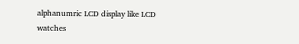alphanumric LCD display like LCD watches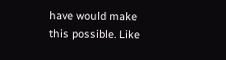have would make this possible. Like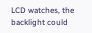LCD watches, the backlight could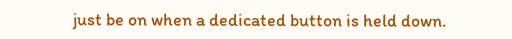just be on when a dedicated button is held down.